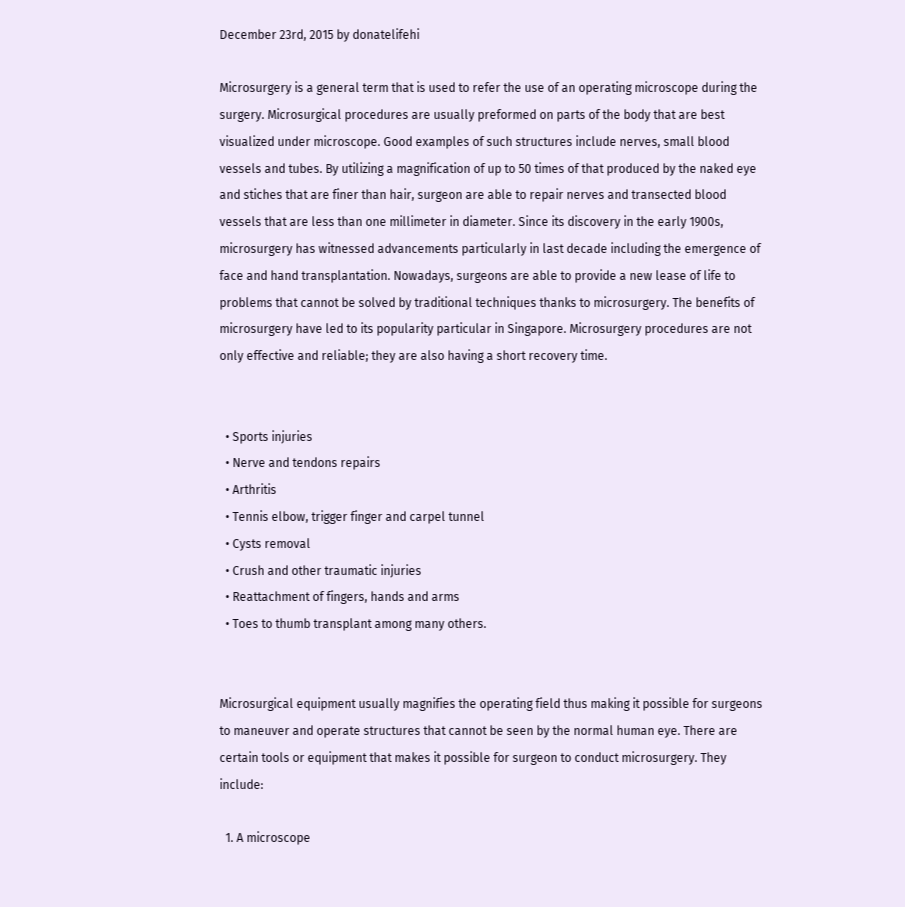December 23rd, 2015 by donatelifehi

Microsurgery is a general term that is used to refer the use of an operating microscope during the surgery. Microsurgical procedures are usually preformed on parts of the body that are best visualized under microscope. Good examples of such structures include nerves, small blood vessels and tubes. By utilizing a magnification of up to 50 times of that produced by the naked eye and stiches that are finer than hair, surgeon are able to repair nerves and transected blood vessels that are less than one millimeter in diameter. Since its discovery in the early 1900s, microsurgery has witnessed advancements particularly in last decade including the emergence of face and hand transplantation. Nowadays, surgeons are able to provide a new lease of life to problems that cannot be solved by traditional techniques thanks to microsurgery. The benefits of microsurgery have led to its popularity particular in Singapore. Microsurgery procedures are not only effective and reliable; they are also having a short recovery time.


  • Sports injuries
  • Nerve and tendons repairs
  • Arthritis
  • Tennis elbow, trigger finger and carpel tunnel
  • Cysts removal
  • Crush and other traumatic injuries
  • Reattachment of fingers, hands and arms
  • Toes to thumb transplant among many others.


Microsurgical equipment usually magnifies the operating field thus making it possible for surgeons to maneuver and operate structures that cannot be seen by the normal human eye. There are certain tools or equipment that makes it possible for surgeon to conduct microsurgery. They include:

  1. A microscope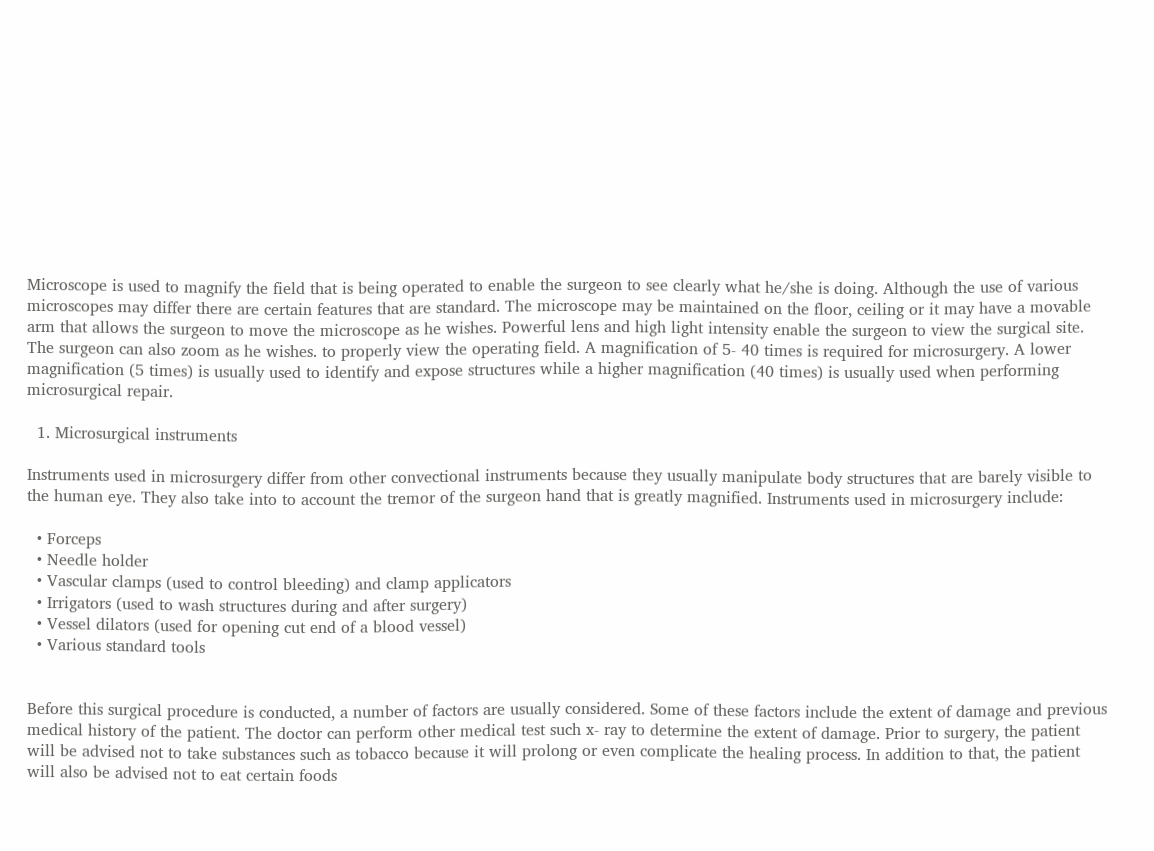Microscope is used to magnify the field that is being operated to enable the surgeon to see clearly what he/she is doing. Although the use of various microscopes may differ there are certain features that are standard. The microscope may be maintained on the floor, ceiling or it may have a movable arm that allows the surgeon to move the microscope as he wishes. Powerful lens and high light intensity enable the surgeon to view the surgical site. The surgeon can also zoom as he wishes. to properly view the operating field. A magnification of 5- 40 times is required for microsurgery. A lower magnification (5 times) is usually used to identify and expose structures while a higher magnification (40 times) is usually used when performing microsurgical repair.

  1. Microsurgical instruments

Instruments used in microsurgery differ from other convectional instruments because they usually manipulate body structures that are barely visible to the human eye. They also take into to account the tremor of the surgeon hand that is greatly magnified. Instruments used in microsurgery include:

  • Forceps
  • Needle holder
  • Vascular clamps (used to control bleeding) and clamp applicators
  • Irrigators (used to wash structures during and after surgery)
  • Vessel dilators (used for opening cut end of a blood vessel)
  • Various standard tools


Before this surgical procedure is conducted, a number of factors are usually considered. Some of these factors include the extent of damage and previous medical history of the patient. The doctor can perform other medical test such x- ray to determine the extent of damage. Prior to surgery, the patient will be advised not to take substances such as tobacco because it will prolong or even complicate the healing process. In addition to that, the patient will also be advised not to eat certain foods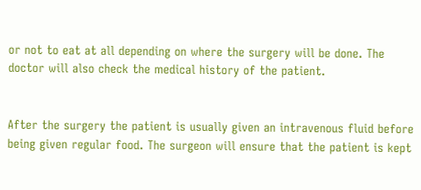or not to eat at all depending on where the surgery will be done. The doctor will also check the medical history of the patient.


After the surgery the patient is usually given an intravenous fluid before being given regular food. The surgeon will ensure that the patient is kept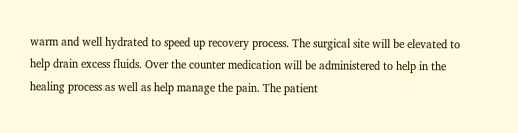warm and well hydrated to speed up recovery process. The surgical site will be elevated to help drain excess fluids. Over the counter medication will be administered to help in the healing process as well as help manage the pain. The patient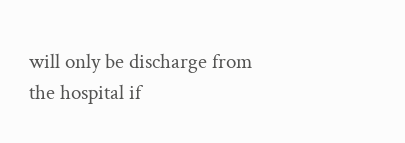will only be discharge from the hospital if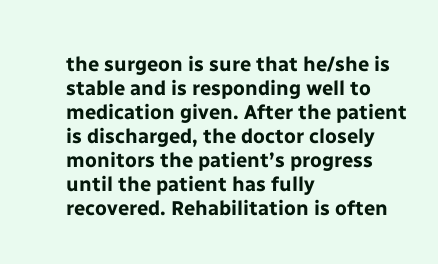the surgeon is sure that he/she is stable and is responding well to medication given. After the patient is discharged, the doctor closely monitors the patient’s progress until the patient has fully recovered. Rehabilitation is often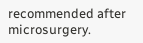recommended after microsurgery.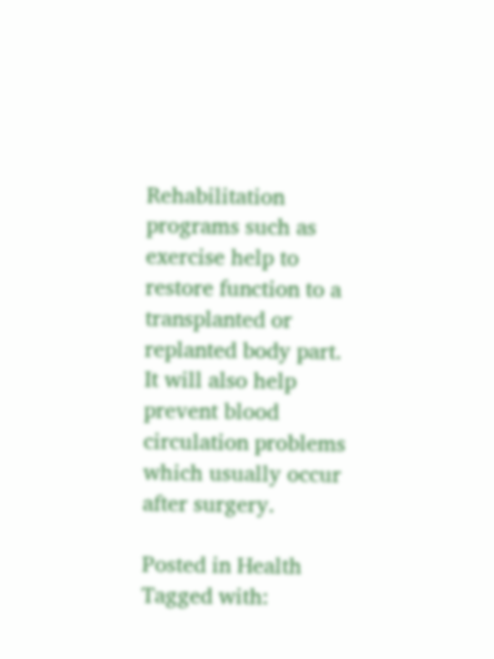Rehabilitation programs such as exercise help to restore function to a transplanted or replanted body part. It will also help prevent blood circulation problems which usually occur after surgery.

Posted in Health Tagged with: